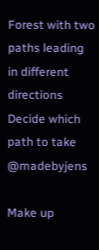Forest with two paths leading in different directions
Decide which path to take @madebyjens

Make up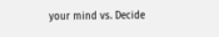your mind vs. Decide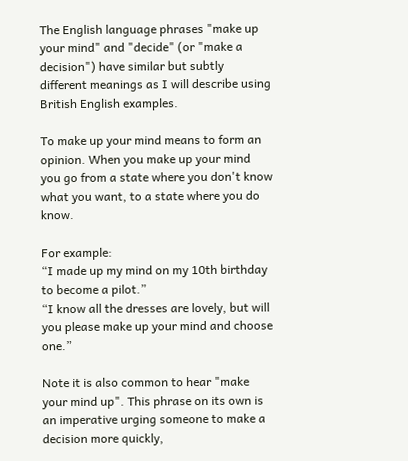The English language phrases "make up your mind" and "decide" (or "make a decision") have similar but subtly different meanings as I will describe using British English examples.

To make up your mind means to form an opinion. When you make up your mind you go from a state where you don't know what you want, to a state where you do know.

For example:
“I made up my mind on my 10th birthday to become a pilot.”
“I know all the dresses are lovely, but will you please make up your mind and choose one.”

Note it is also common to hear "make your mind up". This phrase on its own is an imperative urging someone to make a decision more quickly,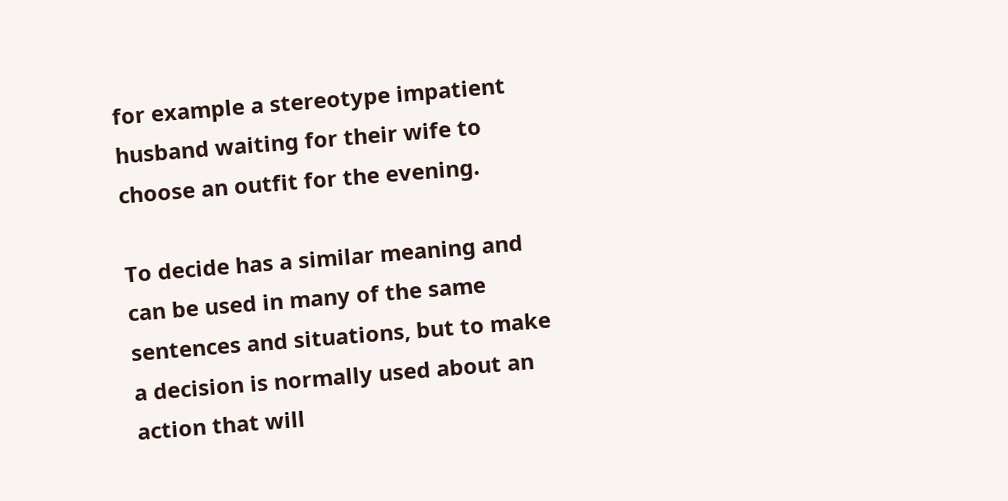for example a stereotype impatient husband waiting for their wife to choose an outfit for the evening.

To decide has a similar meaning and can be used in many of the same sentences and situations, but to make a decision is normally used about an action that will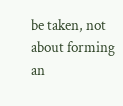be taken, not about forming an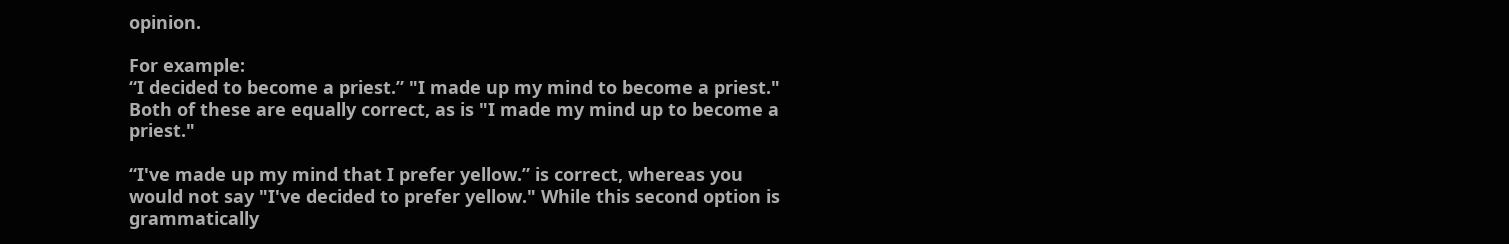opinion.

For example:
“I decided to become a priest.” "I made up my mind to become a priest."
Both of these are equally correct, as is "I made my mind up to become a priest."

“I've made up my mind that I prefer yellow.” is correct, whereas you would not say "I've decided to prefer yellow." While this second option is grammatically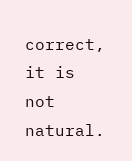correct, it is not natural.